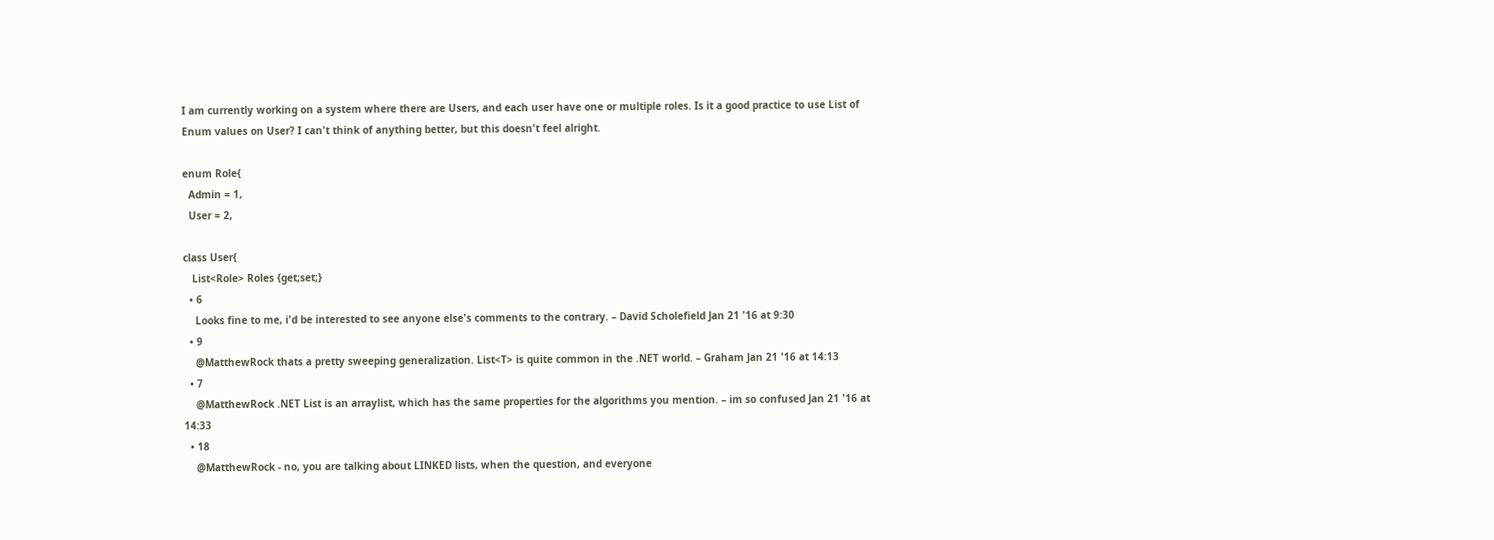I am currently working on a system where there are Users, and each user have one or multiple roles. Is it a good practice to use List of Enum values on User? I can't think of anything better, but this doesn't feel alright.

enum Role{
  Admin = 1,
  User = 2,

class User{
   List<Role> Roles {get;set;}
  • 6
    Looks fine to me, i'd be interested to see anyone else's comments to the contrary. – David Scholefield Jan 21 '16 at 9:30
  • 9
    @MatthewRock thats a pretty sweeping generalization. List<T> is quite common in the .NET world. – Graham Jan 21 '16 at 14:13
  • 7
    @MatthewRock .NET List is an arraylist, which has the same properties for the algorithms you mention. – im so confused Jan 21 '16 at 14:33
  • 18
    @MatthewRock - no, you are talking about LINKED lists, when the question, and everyone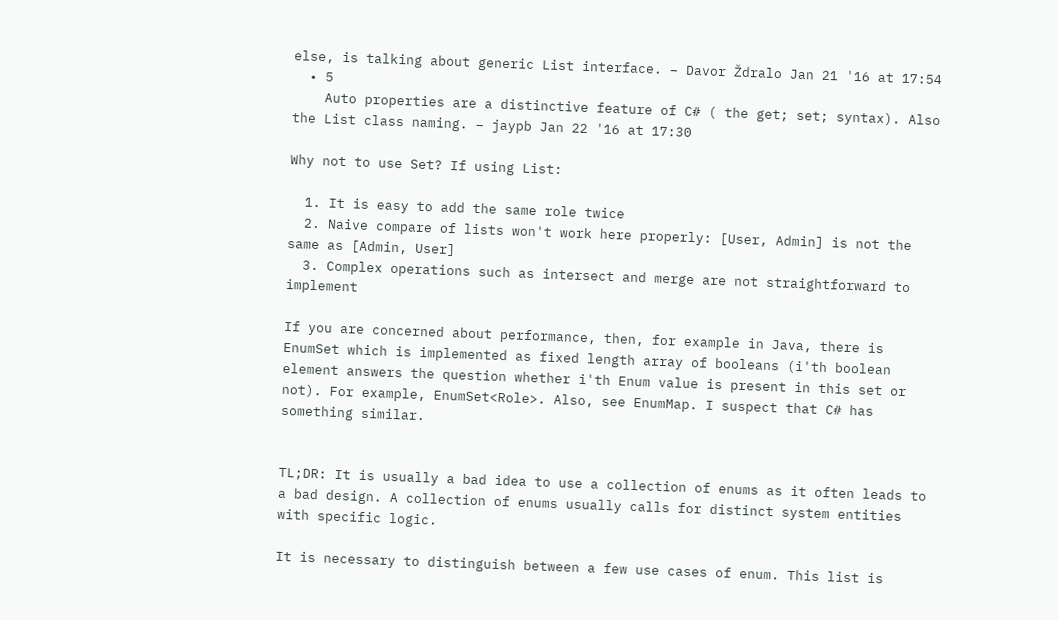else, is talking about generic List interface. – Davor Ždralo Jan 21 '16 at 17:54
  • 5
    Auto properties are a distinctive feature of C# ( the get; set; syntax). Also the List class naming. – jaypb Jan 22 '16 at 17:30

Why not to use Set? If using List:

  1. It is easy to add the same role twice
  2. Naive compare of lists won't work here properly: [User, Admin] is not the same as [Admin, User]
  3. Complex operations such as intersect and merge are not straightforward to implement

If you are concerned about performance, then, for example in Java, there is EnumSet which is implemented as fixed length array of booleans (i'th boolean element answers the question whether i'th Enum value is present in this set or not). For example, EnumSet<Role>. Also, see EnumMap. I suspect that C# has something similar.


TL;DR: It is usually a bad idea to use a collection of enums as it often leads to a bad design. A collection of enums usually calls for distinct system entities with specific logic.

It is necessary to distinguish between a few use cases of enum. This list is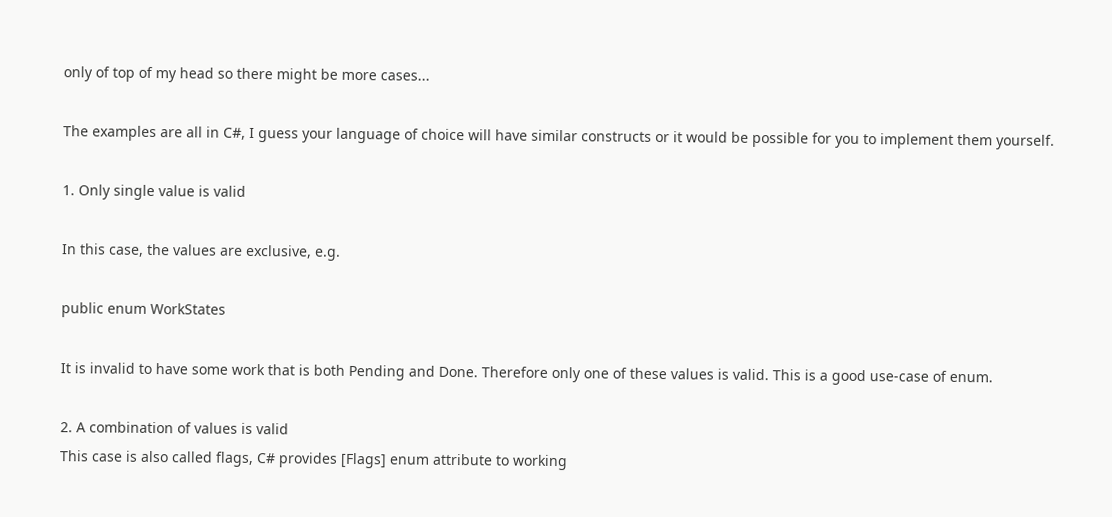only of top of my head so there might be more cases...

The examples are all in C#, I guess your language of choice will have similar constructs or it would be possible for you to implement them yourself.

1. Only single value is valid

In this case, the values are exclusive, e.g.

public enum WorkStates

It is invalid to have some work that is both Pending and Done. Therefore only one of these values is valid. This is a good use-case of enum.

2. A combination of values is valid
This case is also called flags, C# provides [Flags] enum attribute to working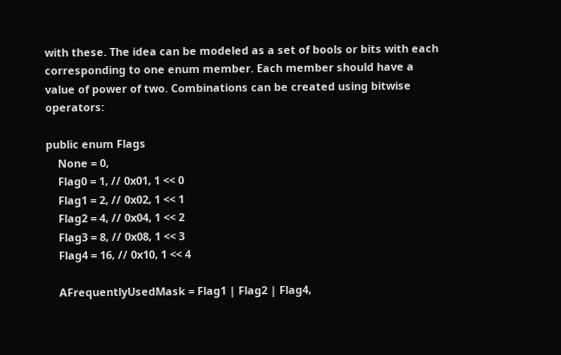with these. The idea can be modeled as a set of bools or bits with each corresponding to one enum member. Each member should have a value of power of two. Combinations can be created using bitwise operators:

public enum Flags
    None = 0,
    Flag0 = 1, // 0x01, 1 << 0
    Flag1 = 2, // 0x02, 1 << 1
    Flag2 = 4, // 0x04, 1 << 2
    Flag3 = 8, // 0x08, 1 << 3
    Flag4 = 16, // 0x10, 1 << 4

    AFrequentlyUsedMask = Flag1 | Flag2 | Flag4,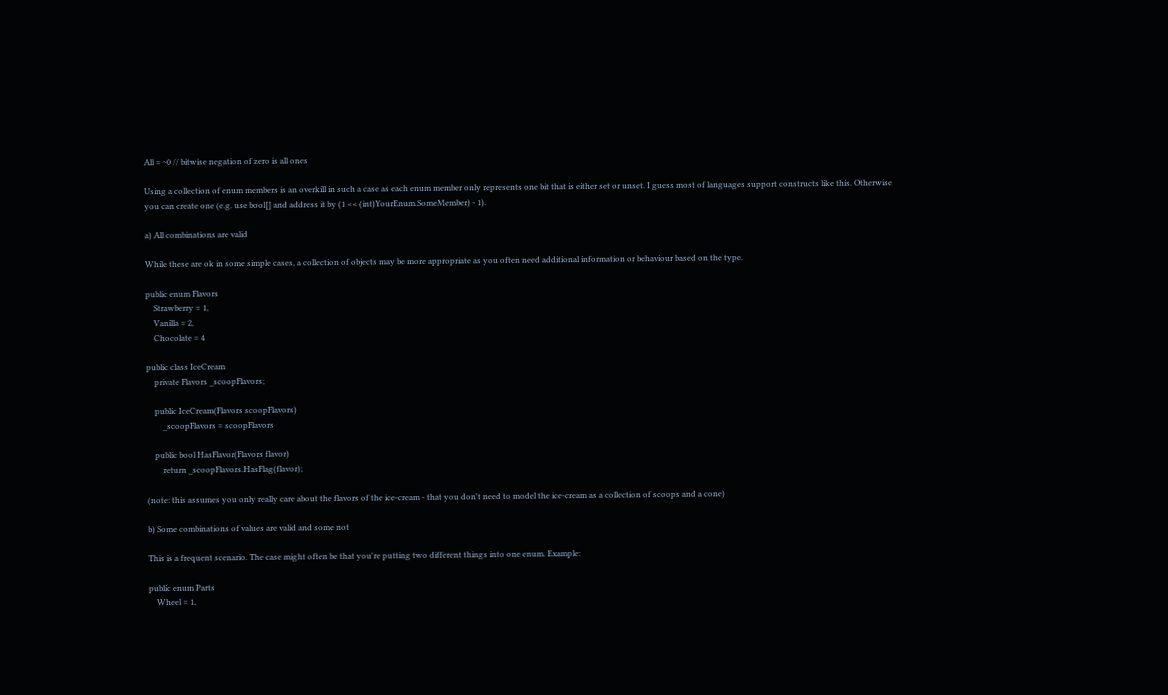All = ~0 // bitwise negation of zero is all ones

Using a collection of enum members is an overkill in such a case as each enum member only represents one bit that is either set or unset. I guess most of languages support constructs like this. Otherwise you can create one (e.g. use bool[] and address it by (1 << (int)YourEnum.SomeMember) - 1).

a) All combinations are valid

While these are ok in some simple cases, a collection of objects may be more appropriate as you often need additional information or behaviour based on the type.

public enum Flavors
    Strawberry = 1,
    Vanilla = 2,
    Chocolate = 4

public class IceCream
    private Flavors _scoopFlavors;

    public IceCream(Flavors scoopFlavors)
        _scoopFlavors = scoopFlavors

    public bool HasFlavor(Flavors flavor)
        return _scoopFlavors.HasFlag(flavor);

(note: this assumes you only really care about the flavors of the ice-cream - that you don't need to model the ice-cream as a collection of scoops and a cone)

b) Some combinations of values are valid and some not

This is a frequent scenario. The case might often be that you're putting two different things into one enum. Example:

public enum Parts
    Wheel = 1,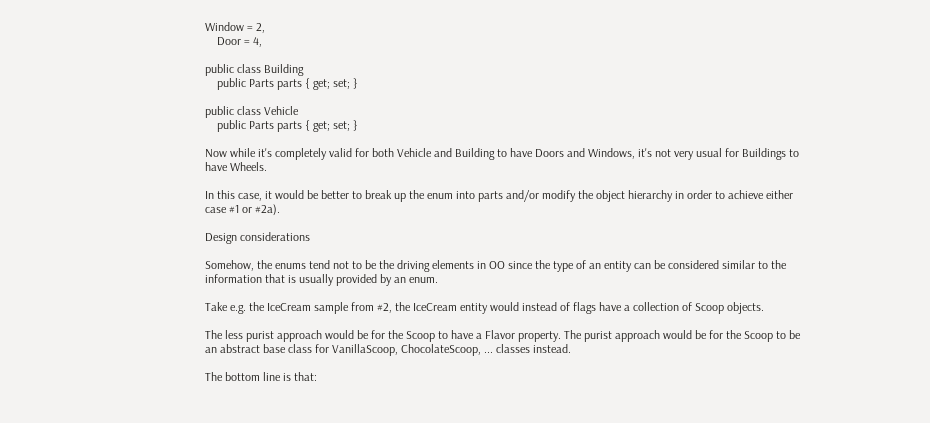Window = 2,
    Door = 4,

public class Building
    public Parts parts { get; set; }

public class Vehicle
    public Parts parts { get; set; }

Now while it's completely valid for both Vehicle and Building to have Doors and Windows, it's not very usual for Buildings to have Wheels.

In this case, it would be better to break up the enum into parts and/or modify the object hierarchy in order to achieve either case #1 or #2a).

Design considerations

Somehow, the enums tend not to be the driving elements in OO since the type of an entity can be considered similar to the information that is usually provided by an enum.

Take e.g. the IceCream sample from #2, the IceCream entity would instead of flags have a collection of Scoop objects.

The less purist approach would be for the Scoop to have a Flavor property. The purist approach would be for the Scoop to be an abstract base class for VanillaScoop, ChocolateScoop, ... classes instead.

The bottom line is that: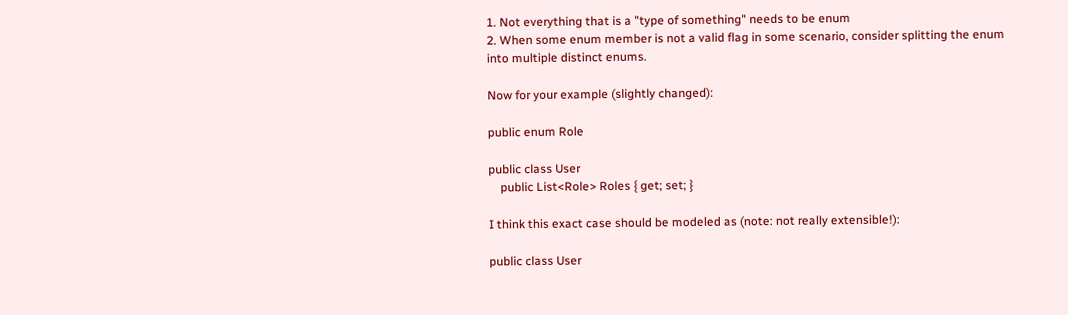1. Not everything that is a "type of something" needs to be enum
2. When some enum member is not a valid flag in some scenario, consider splitting the enum into multiple distinct enums.

Now for your example (slightly changed):

public enum Role

public class User
    public List<Role> Roles { get; set; }

I think this exact case should be modeled as (note: not really extensible!):

public class User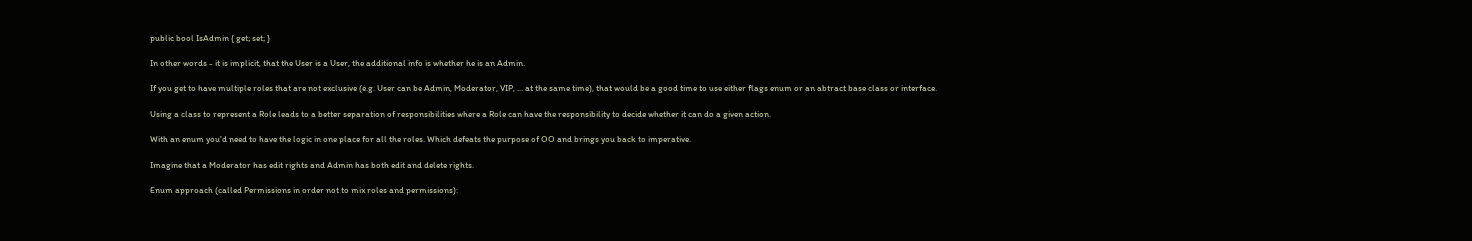public bool IsAdmin { get; set; }

In other words - it is implicit, that the User is a User, the additional info is whether he is an Admin.

If you get to have multiple roles that are not exclusive (e.g. User can be Admin, Moderator, VIP, ... at the same time), that would be a good time to use either flags enum or an abtract base class or interface.

Using a class to represent a Role leads to a better separation of responsibilities where a Role can have the responsibility to decide whether it can do a given action.

With an enum you'd need to have the logic in one place for all the roles. Which defeats the purpose of OO and brings you back to imperative.

Imagine that a Moderator has edit rights and Admin has both edit and delete rights.

Enum approach (called Permissions in order not to mix roles and permissions):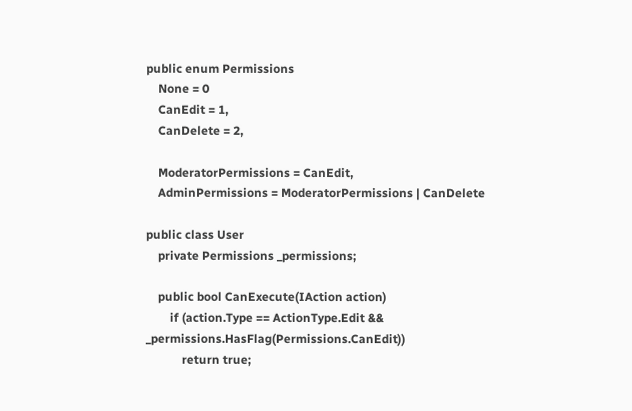public enum Permissions
    None = 0
    CanEdit = 1,
    CanDelete = 2,

    ModeratorPermissions = CanEdit,
    AdminPermissions = ModeratorPermissions | CanDelete

public class User
    private Permissions _permissions;

    public bool CanExecute(IAction action)
        if (action.Type == ActionType.Edit && _permissions.HasFlag(Permissions.CanEdit))
            return true;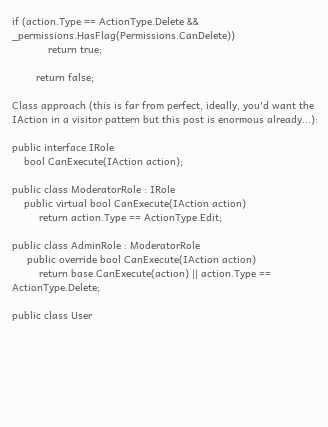if (action.Type == ActionType.Delete && _permissions.HasFlag(Permissions.CanDelete))
            return true;

        return false;

Class approach (this is far from perfect, ideally, you'd want the IAction in a visitor pattern but this post is enormous already...):

public interface IRole
    bool CanExecute(IAction action);

public class ModeratorRole : IRole
    public virtual bool CanExecute(IAction action)
         return action.Type == ActionType.Edit;

public class AdminRole : ModeratorRole
     public override bool CanExecute(IAction action)
         return base.CanExecute(action) || action.Type == ActionType.Delete;

public class User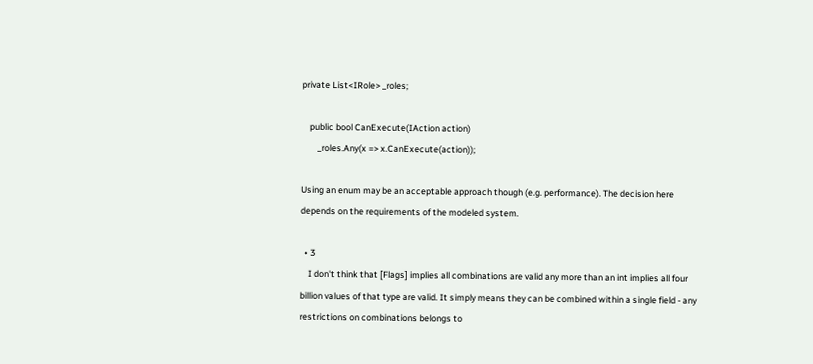private List<IRole> _roles;

    public bool CanExecute(IAction action)
        _roles.Any(x => x.CanExecute(action));

Using an enum may be an acceptable approach though (e.g. performance). The decision here depends on the requirements of the modeled system.

  • 3
    I don't think that [Flags] implies all combinations are valid any more than an int implies all four billion values of that type are valid. It simply means they can be combined within a single field - any restrictions on combinations belongs to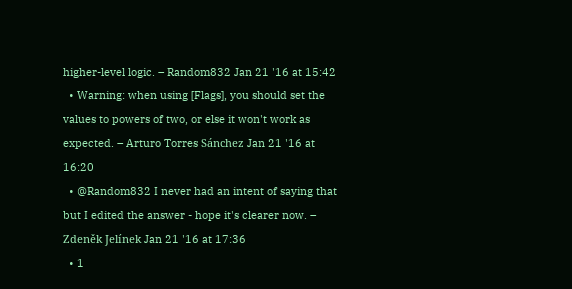higher-level logic. – Random832 Jan 21 '16 at 15:42
  • Warning: when using [Flags], you should set the values to powers of two, or else it won't work as expected. – Arturo Torres Sánchez Jan 21 '16 at 16:20
  • @Random832 I never had an intent of saying that but I edited the answer - hope it's clearer now. – Zdeněk Jelínek Jan 21 '16 at 17:36
  • 1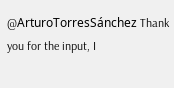@ArturoTorresSánchez Thank you for the input, I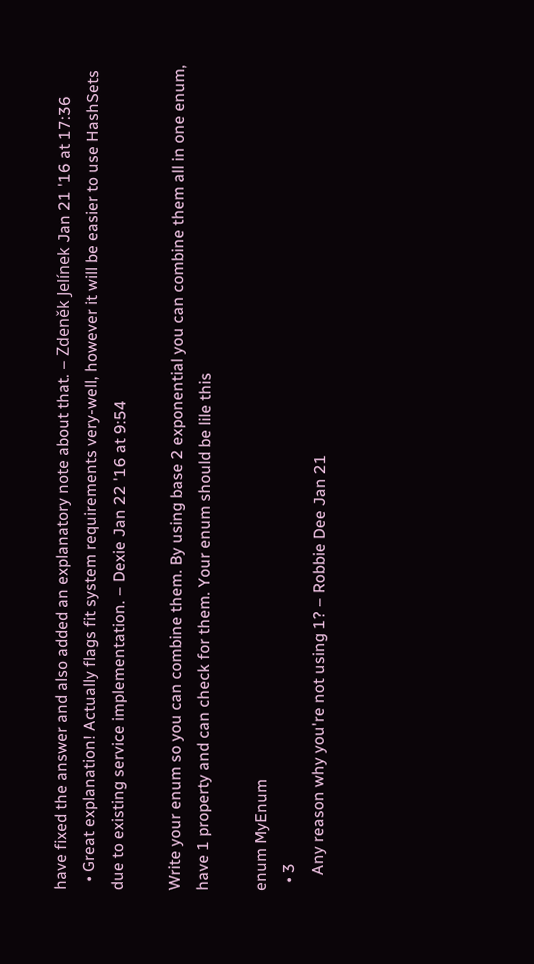have fixed the answer and also added an explanatory note about that. – Zdeněk Jelínek Jan 21 '16 at 17:36
  • Great explanation! Actually flags fit system requirements very-well, however it will be easier to use HashSets due to existing service implementation. – Dexie Jan 22 '16 at 9:54

Write your enum so you can combine them. By using base 2 exponential you can combine them all in one enum, have 1 property and can check for them. Your enum should be lile this

enum MyEnum
  • 3
    Any reason why you're not using 1? – Robbie Dee Jan 21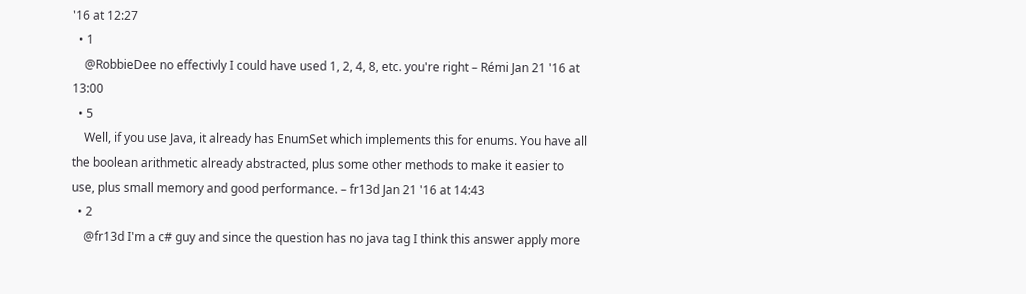'16 at 12:27
  • 1
    @RobbieDee no effectivly I could have used 1, 2, 4, 8, etc. you're right – Rémi Jan 21 '16 at 13:00
  • 5
    Well, if you use Java, it already has EnumSet which implements this for enums. You have all the boolean arithmetic already abstracted, plus some other methods to make it easier to use, plus small memory and good performance. – fr13d Jan 21 '16 at 14:43
  • 2
    @fr13d I'm a c# guy and since the question has no java tag I think this answer apply more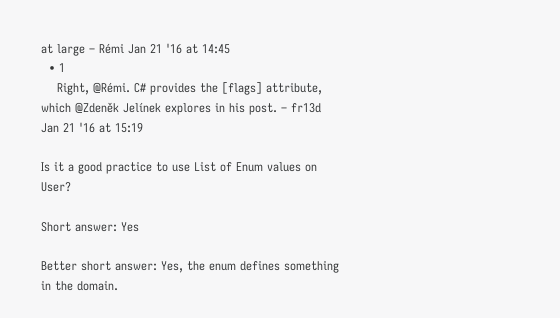at large – Rémi Jan 21 '16 at 14:45
  • 1
    Right, @Rémi. C# provides the [flags] attribute, which @Zdeněk Jelínek explores in his post. – fr13d Jan 21 '16 at 15:19

Is it a good practice to use List of Enum values on User?

Short answer: Yes

Better short answer: Yes, the enum defines something in the domain.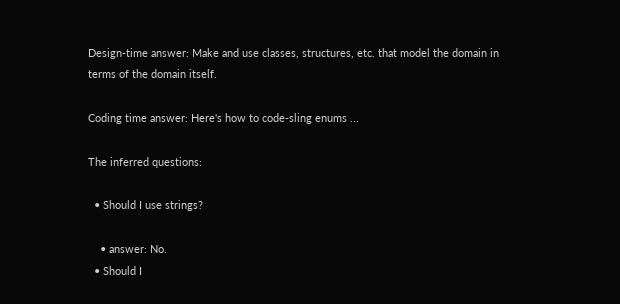Design-time answer: Make and use classes, structures, etc. that model the domain in terms of the domain itself.

Coding time answer: Here's how to code-sling enums ...

The inferred questions:

  • Should I use strings?

    • answer: No.
  • Should I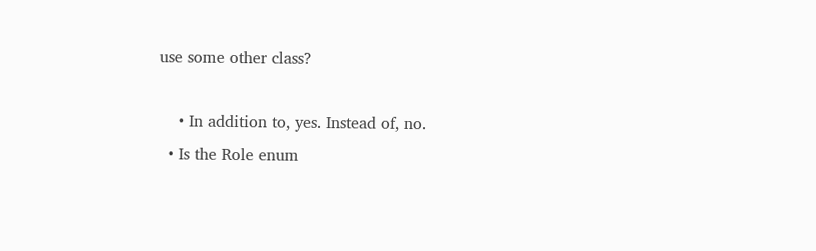use some other class?

    • In addition to, yes. Instead of, no.
  • Is the Role enum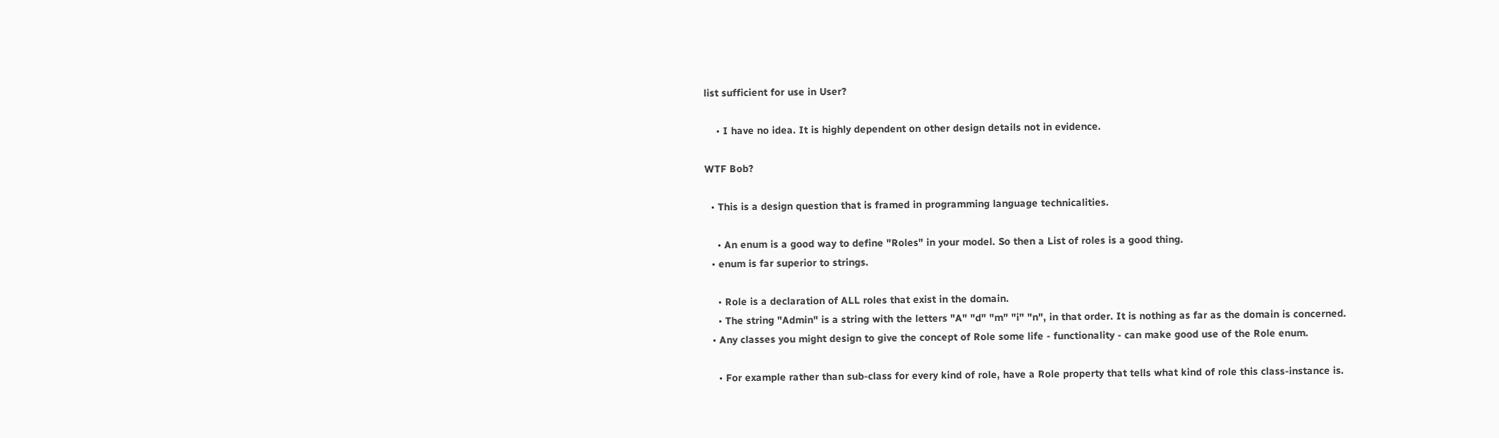list sufficient for use in User?

    • I have no idea. It is highly dependent on other design details not in evidence.

WTF Bob?

  • This is a design question that is framed in programming language technicalities.

    • An enum is a good way to define "Roles" in your model. So then a List of roles is a good thing.
  • enum is far superior to strings.

    • Role is a declaration of ALL roles that exist in the domain.
    • The string "Admin" is a string with the letters "A" "d" "m" "i" "n", in that order. It is nothing as far as the domain is concerned.
  • Any classes you might design to give the concept of Role some life - functionality - can make good use of the Role enum.

    • For example rather than sub-class for every kind of role, have a Role property that tells what kind of role this class-instance is.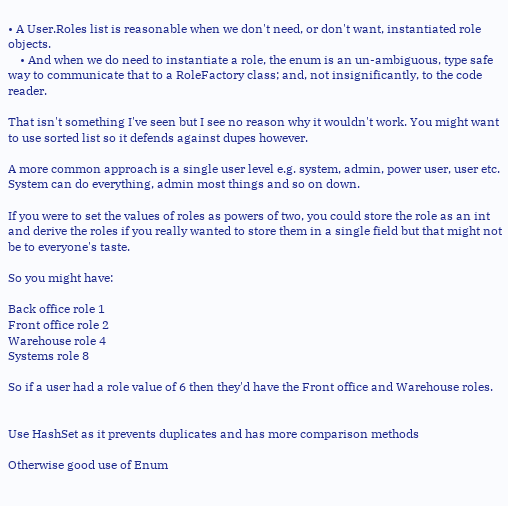• A User.Roles list is reasonable when we don't need, or don't want, instantiated role objects.
    • And when we do need to instantiate a role, the enum is an un-ambiguous, type safe way to communicate that to a RoleFactory class; and, not insignificantly, to the code reader.

That isn't something I've seen but I see no reason why it wouldn't work. You might want to use sorted list so it defends against dupes however.

A more common approach is a single user level e.g. system, admin, power user, user etc. System can do everything, admin most things and so on down.

If you were to set the values of roles as powers of two, you could store the role as an int and derive the roles if you really wanted to store them in a single field but that might not be to everyone's taste.

So you might have:

Back office role 1
Front office role 2
Warehouse role 4
Systems role 8

So if a user had a role value of 6 then they'd have the Front office and Warehouse roles.


Use HashSet as it prevents duplicates and has more comparison methods

Otherwise good use of Enum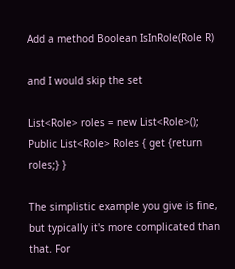Add a method Boolean IsInRole(Role R)

and I would skip the set

List<Role> roles = new List<Role>();
Public List<Role> Roles { get {return roles;} }

The simplistic example you give is fine, but typically it's more complicated than that. For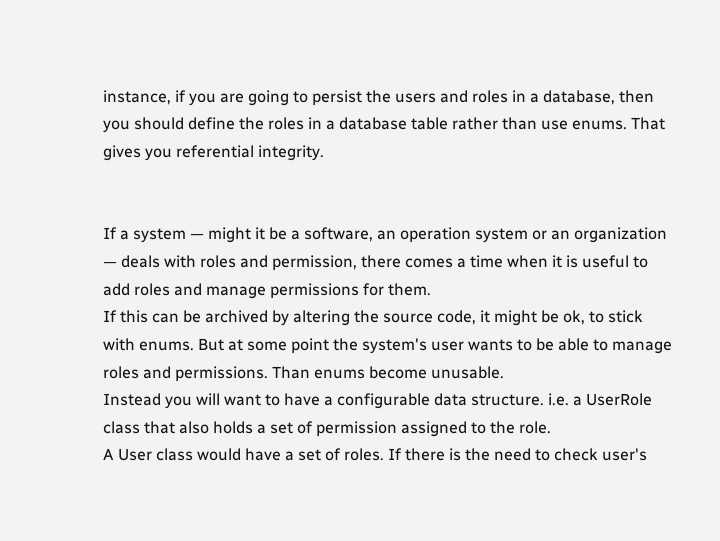instance, if you are going to persist the users and roles in a database, then you should define the roles in a database table rather than use enums. That gives you referential integrity.


If a system — might it be a software, an operation system or an organization — deals with roles and permission, there comes a time when it is useful to add roles and manage permissions for them.
If this can be archived by altering the source code, it might be ok, to stick with enums. But at some point the system's user wants to be able to manage roles and permissions. Than enums become unusable.
Instead you will want to have a configurable data structure. i.e. a UserRole class that also holds a set of permission assigned to the role.
A User class would have a set of roles. If there is the need to check user's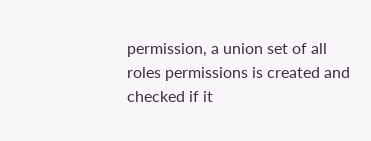permission, a union set of all roles permissions is created and checked if it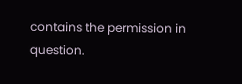contains the permission in question.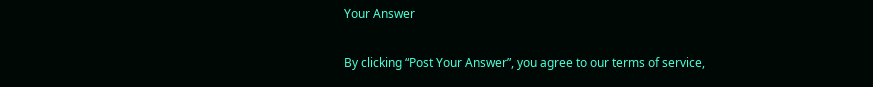Your Answer

By clicking “Post Your Answer”, you agree to our terms of service,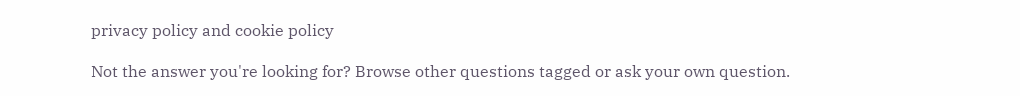privacy policy and cookie policy

Not the answer you're looking for? Browse other questions tagged or ask your own question.